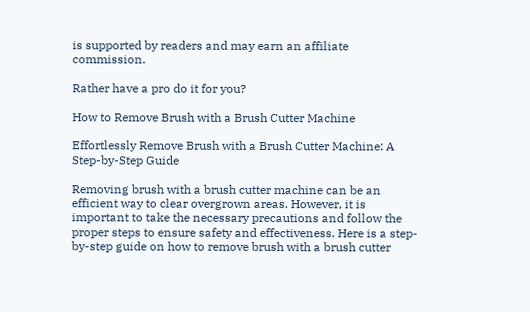is supported by readers and may earn an affiliate commission.

Rather have a pro do it for you?

How to Remove Brush with a Brush Cutter Machine

Effortlessly Remove Brush with a Brush Cutter Machine: A Step-by-Step Guide

Removing brush with a brush cutter machine can be an efficient way to clear overgrown areas. However, it is important to take the necessary precautions and follow the proper steps to ensure safety and effectiveness. Here is a step-by-step guide on how to remove brush with a brush cutter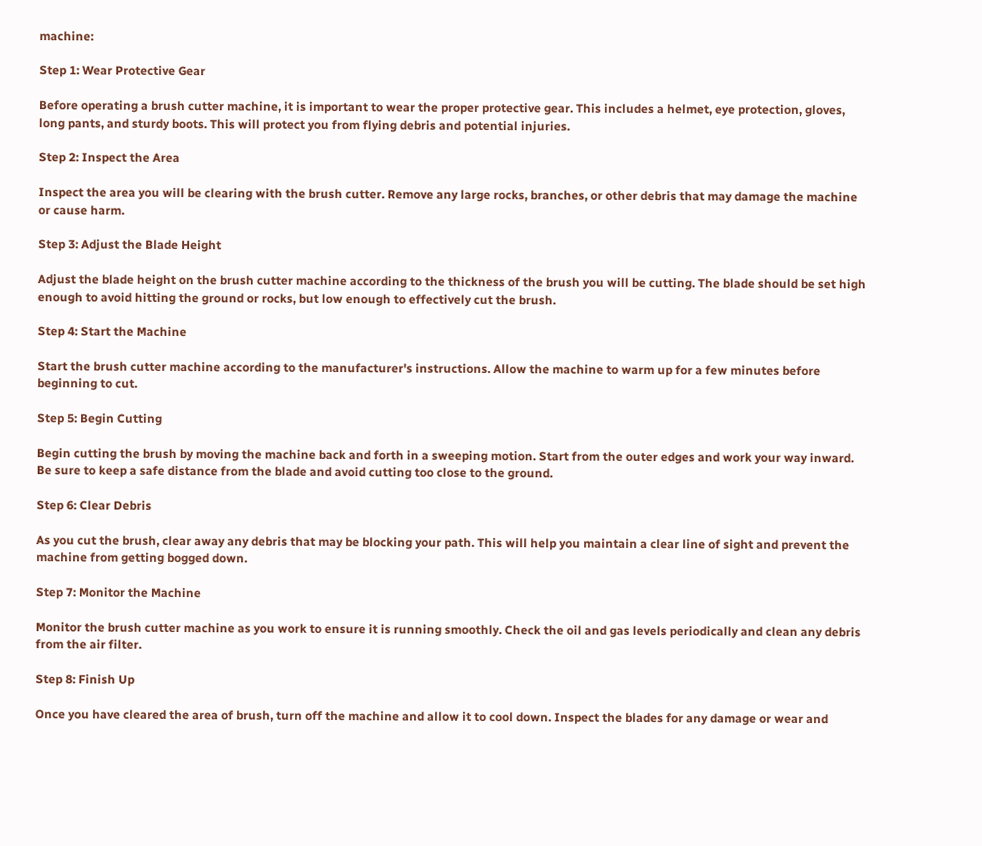machine:

Step 1: Wear Protective Gear

Before operating a brush cutter machine, it is important to wear the proper protective gear. This includes a helmet, eye protection, gloves, long pants, and sturdy boots. This will protect you from flying debris and potential injuries.

Step 2: Inspect the Area

Inspect the area you will be clearing with the brush cutter. Remove any large rocks, branches, or other debris that may damage the machine or cause harm.

Step 3: Adjust the Blade Height

Adjust the blade height on the brush cutter machine according to the thickness of the brush you will be cutting. The blade should be set high enough to avoid hitting the ground or rocks, but low enough to effectively cut the brush.

Step 4: Start the Machine

Start the brush cutter machine according to the manufacturer's instructions. Allow the machine to warm up for a few minutes before beginning to cut.

Step 5: Begin Cutting

Begin cutting the brush by moving the machine back and forth in a sweeping motion. Start from the outer edges and work your way inward. Be sure to keep a safe distance from the blade and avoid cutting too close to the ground.

Step 6: Clear Debris

As you cut the brush, clear away any debris that may be blocking your path. This will help you maintain a clear line of sight and prevent the machine from getting bogged down.

Step 7: Monitor the Machine

Monitor the brush cutter machine as you work to ensure it is running smoothly. Check the oil and gas levels periodically and clean any debris from the air filter.

Step 8: Finish Up

Once you have cleared the area of brush, turn off the machine and allow it to cool down. Inspect the blades for any damage or wear and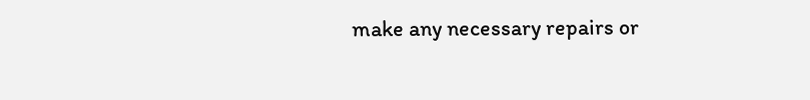make any necessary repairs or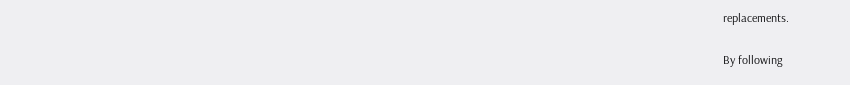replacements.

By following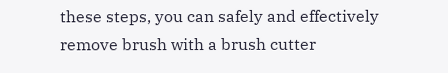these steps, you can safely and effectively remove brush with a brush cutter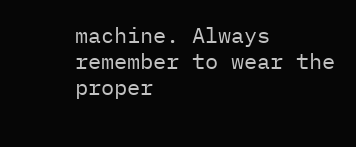machine. Always remember to wear the proper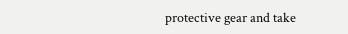protective gear and take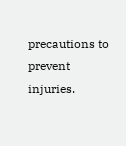precautions to prevent injuries.